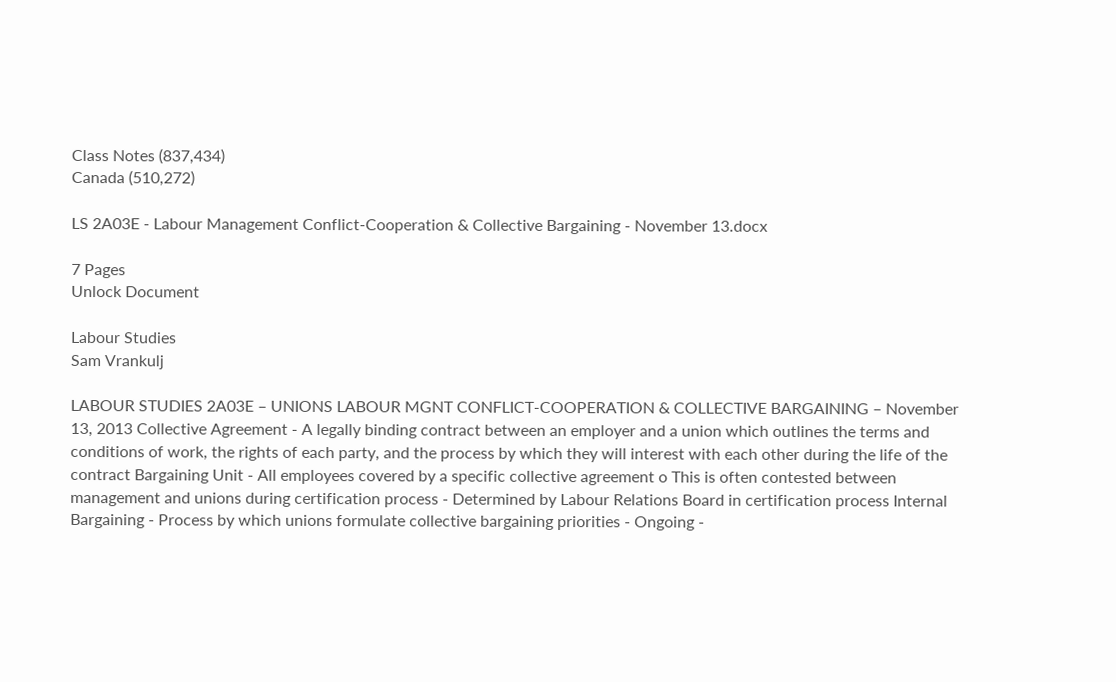Class Notes (837,434)
Canada (510,272)

LS 2A03E - Labour Management Conflict-Cooperation & Collective Bargaining - November 13.docx

7 Pages
Unlock Document

Labour Studies
Sam Vrankulj

LABOUR STUDIES 2A03E – UNIONS LABOUR MGNT CONFLICT-COOPERATION & COLLECTIVE BARGAINING – November 13, 2013 Collective Agreement - A legally binding contract between an employer and a union which outlines the terms and conditions of work, the rights of each party, and the process by which they will interest with each other during the life of the contract Bargaining Unit - All employees covered by a specific collective agreement o This is often contested between management and unions during certification process - Determined by Labour Relations Board in certification process Internal Bargaining - Process by which unions formulate collective bargaining priorities - Ongoing -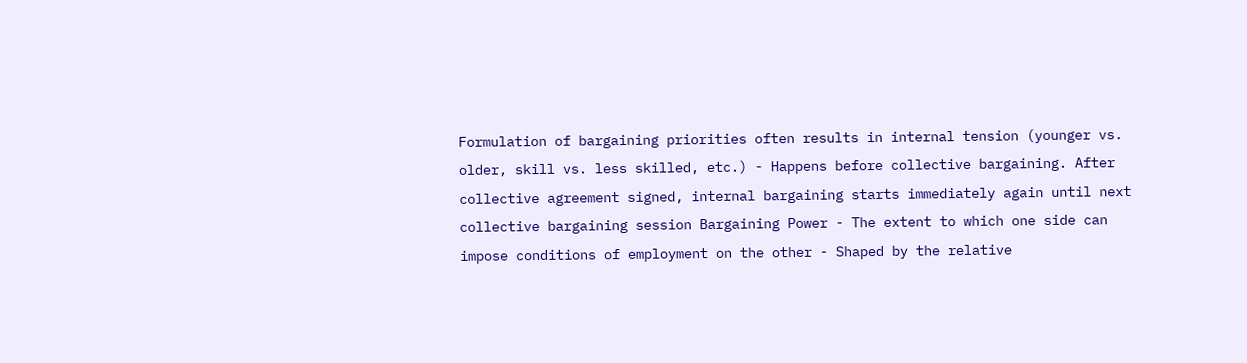Formulation of bargaining priorities often results in internal tension (younger vs. older, skill vs. less skilled, etc.) - Happens before collective bargaining. After collective agreement signed, internal bargaining starts immediately again until next collective bargaining session Bargaining Power - The extent to which one side can impose conditions of employment on the other - Shaped by the relative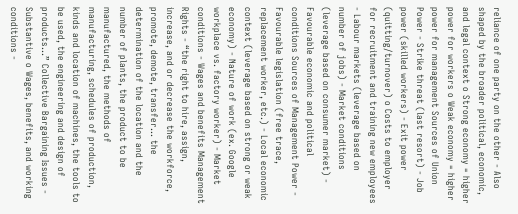reliance of one party on the other - Also shaped by the broader political, economic, and legal context o Strong economy = higher power for workers o Weak economy = higher power for management Sources of Union Power - Strike threat (last resort) - Job power (skilled workers) - Exit power (quitting/turnover) o Costs to employer for recruitment and training new employees - Labour markets (leverage based on number of jobs) - Market conditions (leverage based on consumer market) - Favourable economic and political conditions Sources of Management Power - Favourable legislation (free trace, replacement worker, etc.) - Local economic context (leverage based on strong or weak economy) - Nature of work (ex. Google workplace vs. factory worker) - Market conditions - Wages and benefits Management Rights - “the right to hire, assign, increase, and or decrease the workforce, promote, demote, transfer… the determination of the location and the number of plants, the product to be manufactured, the methods of manufacturing, schedules of production, kinds and location of machines, the tools to be used, the engineering and design of products…” Collective Bargaining Issues - Substantive o Wages, benefits, and working conditions -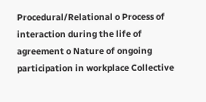Procedural/Relational o Process of interaction during the life of agreement o Nature of ongoing participation in workplace Collective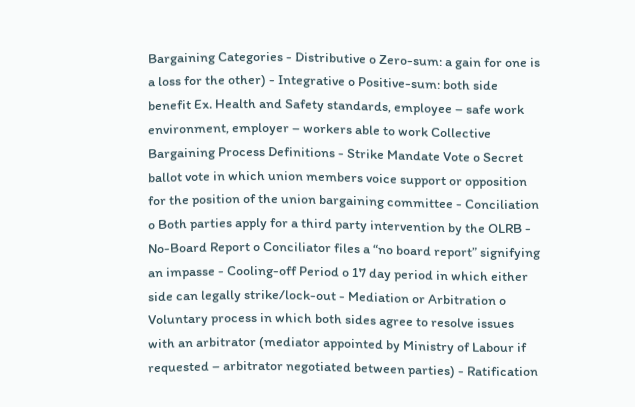Bargaining Categories - Distributive o Zero-sum: a gain for one is a loss for the other) - Integrative o Positive-sum: both side benefit Ex. Health and Safety standards, employee – safe work environment, employer – workers able to work Collective Bargaining Process Definitions - Strike Mandate Vote o Secret ballot vote in which union members voice support or opposition for the position of the union bargaining committee - Conciliation o Both parties apply for a third party intervention by the OLRB - No-Board Report o Conciliator files a “no board report” signifying an impasse - Cooling-off Period o 17 day period in which either side can legally strike/lock-out - Mediation or Arbitration o Voluntary process in which both sides agree to resolve issues with an arbitrator (mediator appointed by Ministry of Labour if requested – arbitrator negotiated between parties) - Ratification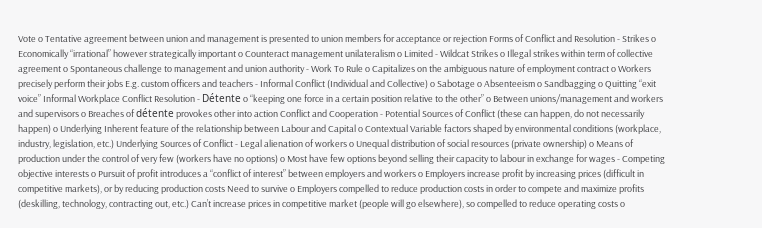Vote o Tentative agreement between union and management is presented to union members for acceptance or rejection Forms of Conflict and Resolution - Strikes o Economically “irrational” however strategically important o Counteract management unilateralism o Limited - Wildcat Strikes o Illegal strikes within term of collective agreement o Spontaneous challenge to management and union authority - Work To Rule o Capitalizes on the ambiguous nature of employment contract o Workers precisely perform their jobs E.g. custom officers and teachers - Informal Conflict (Individual and Collective) o Sabotage o Absenteeism o Sandbagging o Quitting “exit voice” Informal Workplace Conflict Resolution - Détente o “keeping one force in a certain position relative to the other” o Between unions/management and workers and supervisors o Breaches of détente provokes other into action Conflict and Cooperation - Potential Sources of Conflict (these can happen, do not necessarily happen) o Underlying Inherent feature of the relationship between Labour and Capital o Contextual Variable factors shaped by environmental conditions (workplace, industry, legislation, etc.) Underlying Sources of Conflict - Legal alienation of workers o Unequal distribution of social resources (private ownership) o Means of production under the control of very few (workers have no options) o Most have few options beyond selling their capacity to labour in exchange for wages - Competing objective interests o Pursuit of profit introduces a “conflict of interest” between employers and workers o Employers increase profit by increasing prices (difficult in competitive markets), or by reducing production costs Need to survive o Employers compelled to reduce production costs in order to compete and maximize profits (deskilling, technology, contracting out, etc.) Can’t increase prices in competitive market (people will go elsewhere), so compelled to reduce operating costs o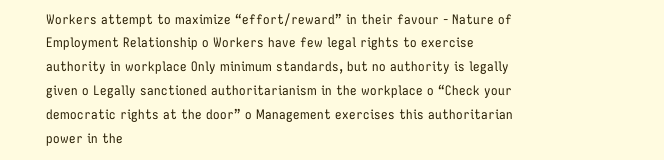Workers attempt to maximize “effort/reward” in their favour - Nature of Employment Relationship o Workers have few legal rights to exercise authority in workplace Only minimum standards, but no authority is legally given o Legally sanctioned authoritarianism in the workplace o “Check your democratic rights at the door” o Management exercises this authoritarian power in the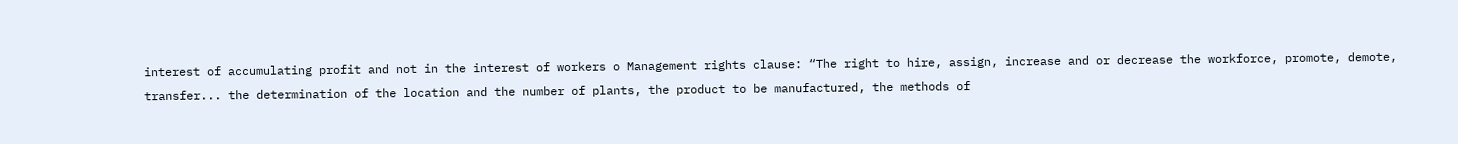interest of accumulating profit and not in the interest of workers o Management rights clause: “The right to hire, assign, increase and or decrease the workforce, promote, demote, transfer... the determination of the location and the number of plants, the product to be manufactured, the methods of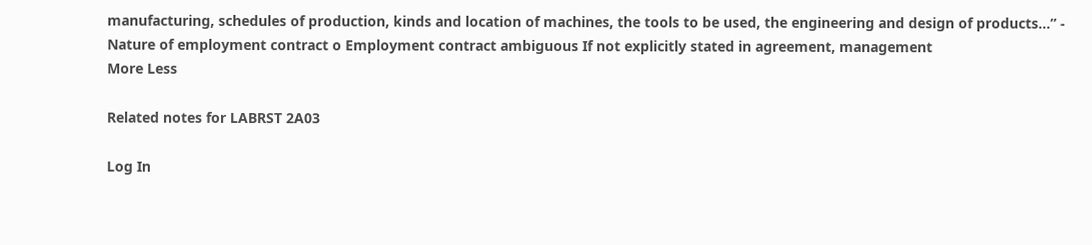manufacturing, schedules of production, kinds and location of machines, the tools to be used, the engineering and design of products…” - Nature of employment contract o Employment contract ambiguous If not explicitly stated in agreement, management
More Less

Related notes for LABRST 2A03

Log In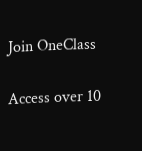Join OneClass

Access over 10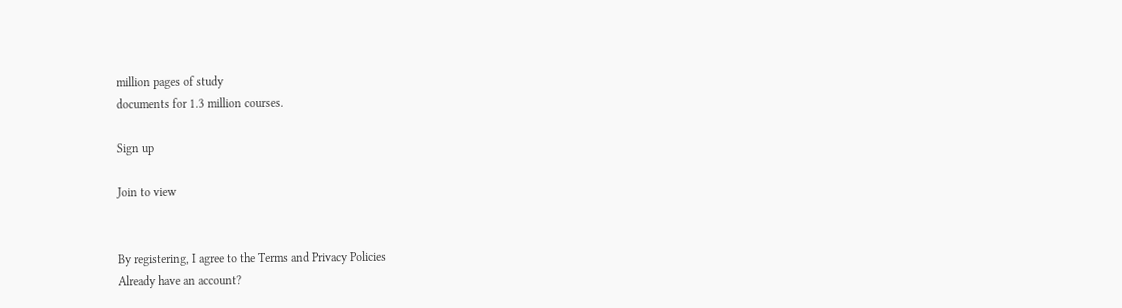million pages of study
documents for 1.3 million courses.

Sign up

Join to view


By registering, I agree to the Terms and Privacy Policies
Already have an account?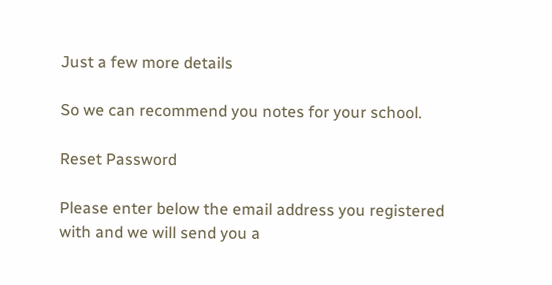Just a few more details

So we can recommend you notes for your school.

Reset Password

Please enter below the email address you registered with and we will send you a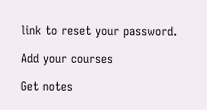link to reset your password.

Add your courses

Get notes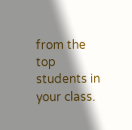from the top students in your class.